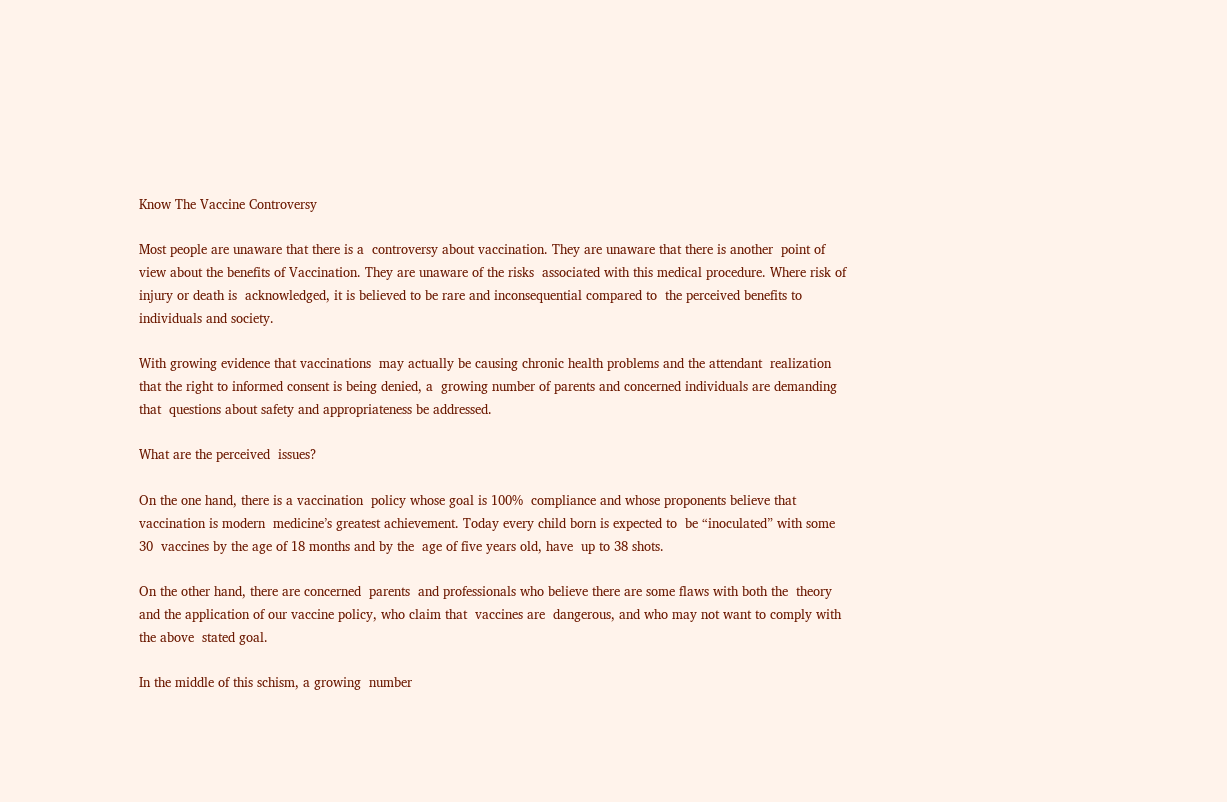Know The Vaccine Controversy

Most people are unaware that there is a  controversy about vaccination. They are unaware that there is another  point of view about the benefits of Vaccination. They are unaware of the risks  associated with this medical procedure. Where risk of injury or death is  acknowledged, it is believed to be rare and inconsequential compared to  the perceived benefits to individuals and society.

With growing evidence that vaccinations  may actually be causing chronic health problems and the attendant  realization that the right to informed consent is being denied, a  growing number of parents and concerned individuals are demanding that  questions about safety and appropriateness be addressed.

What are the perceived  issues?

On the one hand, there is a vaccination  policy whose goal is 100%  compliance and whose proponents believe that  vaccination is modern  medicine’s greatest achievement. Today every child born is expected to  be “inoculated” with some 30  vaccines by the age of 18 months and by the  age of five years old, have  up to 38 shots.

On the other hand, there are concerned  parents  and professionals who believe there are some flaws with both the  theory  and the application of our vaccine policy, who claim that  vaccines are  dangerous, and who may not want to comply with the above  stated goal.

In the middle of this schism, a growing  number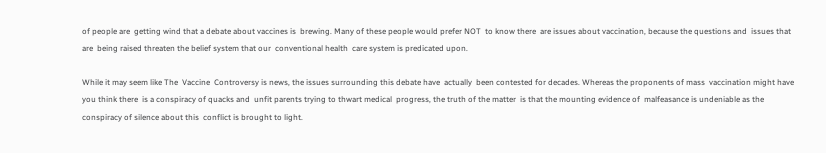of people are  getting wind that a debate about vaccines is  brewing. Many of these people would prefer NOT  to know there  are issues about vaccination, because the questions and  issues that are  being raised threaten the belief system that our  conventional health  care system is predicated upon.

While it may seem like The  Vaccine  Controversy is news, the issues surrounding this debate have  actually  been contested for decades. Whereas the proponents of mass  vaccination might have you think there  is a conspiracy of quacks and  unfit parents trying to thwart medical  progress, the truth of the matter  is that the mounting evidence of  malfeasance is undeniable as the  conspiracy of silence about this  conflict is brought to light.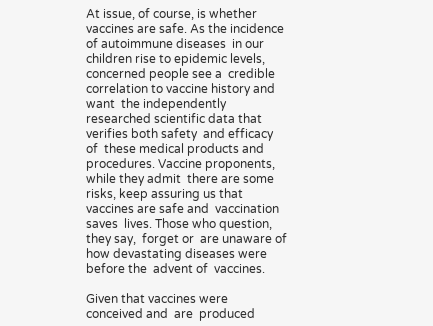At issue, of course, is whether   vaccines are safe. As the incidence  of autoimmune diseases  in our children rise to epidemic levels,  concerned people see a  credible correlation to vaccine history and want  the independently  researched scientific data that verifies both safety  and efficacy of  these medical products and procedures. Vaccine proponents, while they admit  there are some  risks, keep assuring us that vaccines are safe and  vaccination saves  lives. Those who question, they say,  forget or  are unaware of how devastating diseases were before the  advent of  vaccines.

Given that vaccines were conceived and  are  produced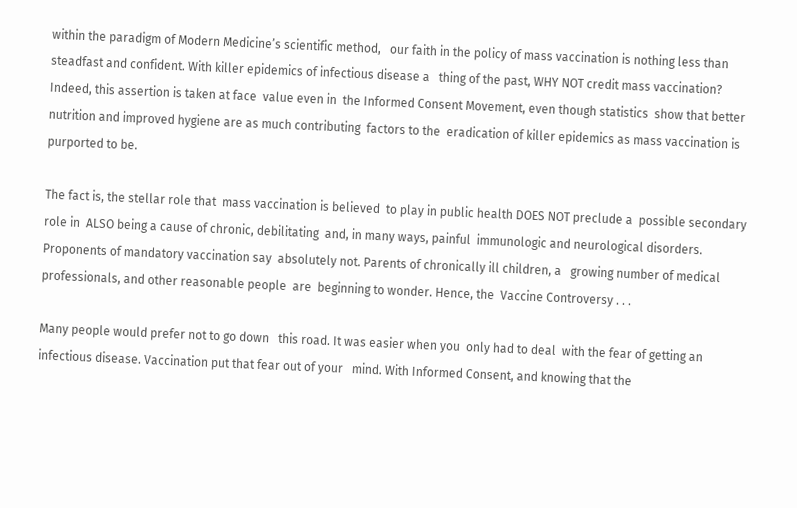within the paradigm of Modern Medicine’s scientific method,   our faith in the policy of mass vaccination is nothing less than   steadfast and confident. With killer epidemics of infectious disease a   thing of the past, WHY NOT credit mass vaccination? Indeed, this assertion is taken at face  value even in  the Informed Consent Movement, even though statistics  show that better  nutrition and improved hygiene are as much contributing  factors to the  eradication of killer epidemics as mass vaccination is  purported to be.

The fact is, the stellar role that  mass vaccination is believed  to play in public health DOES NOT preclude a  possible secondary role in  ALSO being a cause of chronic, debilitating  and, in many ways, painful  immunologic and neurological disorders. Proponents of mandatory vaccination say  absolutely not. Parents of chronically ill children, a   growing number of medical professionals, and other reasonable people  are  beginning to wonder. Hence, the  Vaccine Controversy . . .

Many people would prefer not to go down   this road. It was easier when you  only had to deal  with the fear of getting an infectious disease. Vaccination put that fear out of your   mind. With Informed Consent, and knowing that the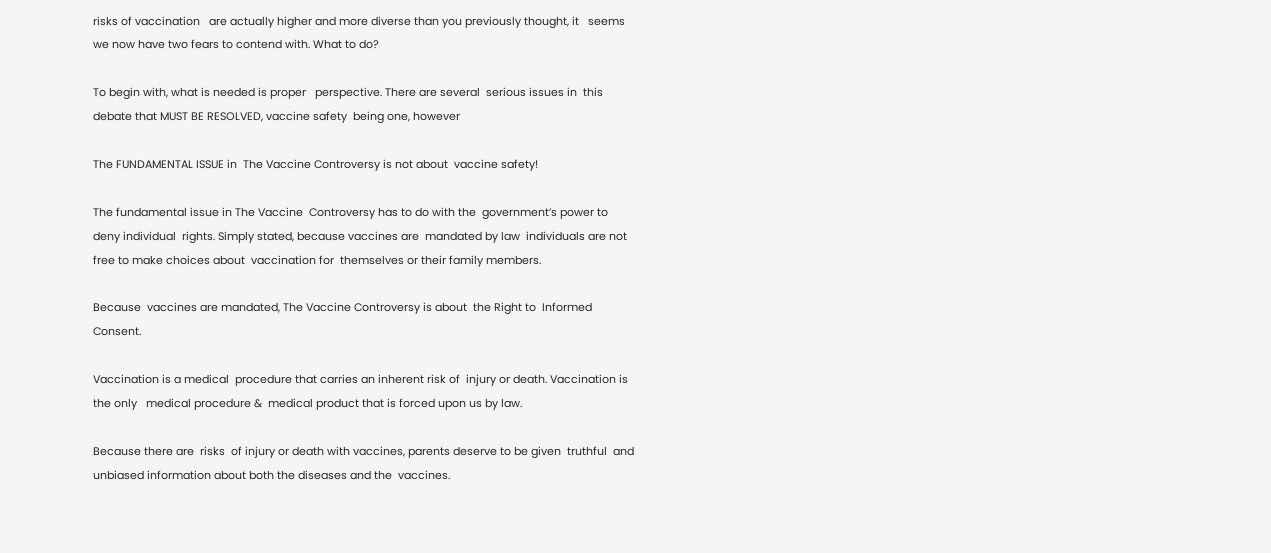risks of vaccination   are actually higher and more diverse than you previously thought, it   seems we now have two fears to contend with. What to do?

To begin with, what is needed is proper   perspective. There are several  serious issues in  this debate that MUST BE RESOLVED, vaccine safety  being one, however

The FUNDAMENTAL ISSUE in  The Vaccine Controversy is not about  vaccine safety!

The fundamental issue in The Vaccine  Controversy has to do with the  government’s power to deny individual  rights. Simply stated, because vaccines are  mandated by law  individuals are not free to make choices about  vaccination for  themselves or their family members.

Because  vaccines are mandated, The Vaccine Controversy is about  the Right to  Informed Consent.

Vaccination is a medical  procedure that carries an inherent risk of  injury or death. Vaccination is the only   medical procedure &  medical product that is forced upon us by law.

Because there are  risks  of injury or death with vaccines, parents deserve to be given  truthful  and unbiased information about both the diseases and the  vaccines.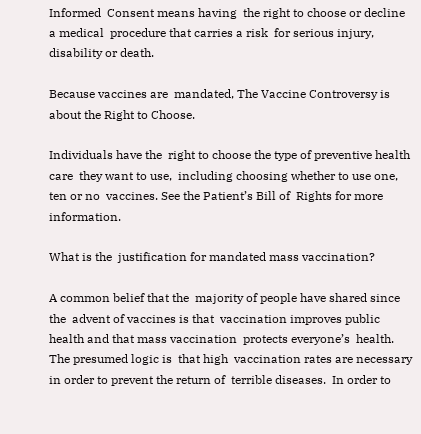Informed  Consent means having  the right to choose or decline a medical  procedure that carries a risk  for serious injury, disability or death.

Because vaccines are  mandated, The Vaccine Controversy is about the Right to Choose.

Individuals have the  right to choose the type of preventive health care  they want to use,  including choosing whether to use one, ten or no  vaccines. See the Patient’s Bill of  Rights for more  information.

What is the  justification for mandated mass vaccination?

A common belief that the  majority of people have shared since the  advent of vaccines is that  vaccination improves public health and that mass vaccination  protects everyone’s  health.  The presumed logic is  that high  vaccination rates are necessary in order to prevent the return of  terrible diseases.  In order to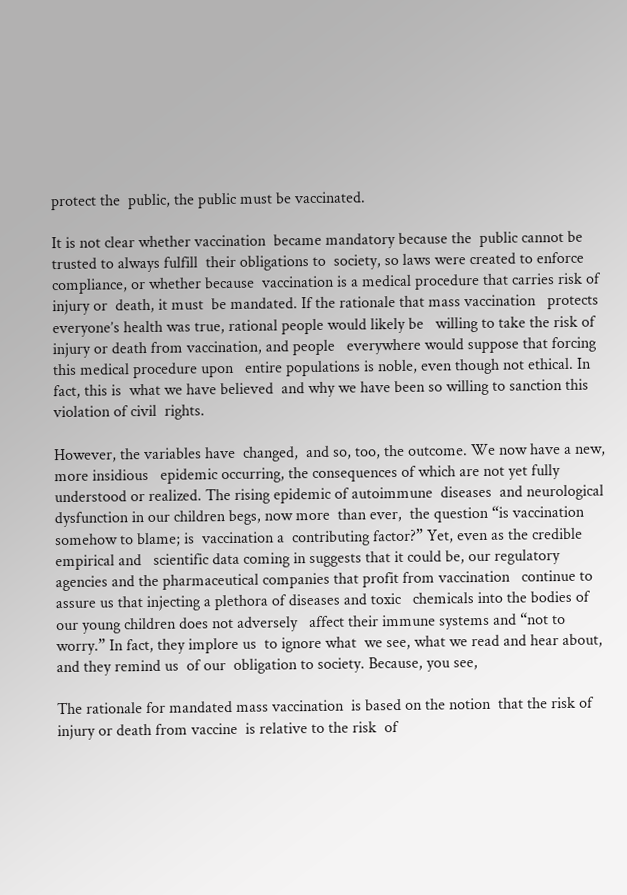protect the  public, the public must be vaccinated.

It is not clear whether vaccination  became mandatory because the  public cannot be trusted to always fulfill  their obligations to  society, so laws were created to enforce  compliance, or whether because  vaccination is a medical procedure that carries risk of injury or  death, it must  be mandated. If the rationale that mass vaccination   protects everyone’s health was true, rational people would likely be   willing to take the risk of injury or death from vaccination, and people   everywhere would suppose that forcing this medical procedure upon   entire populations is noble, even though not ethical. In fact, this is  what we have believed  and why we have been so willing to sanction this  violation of civil  rights.

However, the variables have  changed,  and so, too, the outcome. We now have a new, more insidious   epidemic occurring, the consequences of which are not yet fully   understood or realized. The rising epidemic of autoimmune  diseases  and neurological dysfunction in our children begs, now more  than ever,  the question “is vaccination somehow to blame; is  vaccination a  contributing factor?” Yet, even as the credible empirical and   scientific data coming in suggests that it could be, our regulatory   agencies and the pharmaceutical companies that profit from vaccination   continue to assure us that injecting a plethora of diseases and toxic   chemicals into the bodies of our young children does not adversely   affect their immune systems and “not to worry.” In fact, they implore us  to ignore what  we see, what we read and hear about, and they remind us  of our  obligation to society. Because, you see,

The rationale for mandated mass vaccination  is based on the notion  that the risk of  injury or death from vaccine  is relative to the risk  of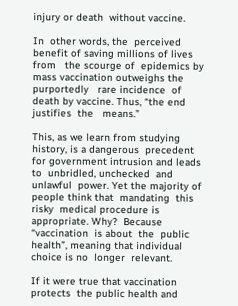injury or death  without vaccine.

In  other words, the  perceived benefit of saving millions of lives from   the scourge of  epidemics by mass vaccination outweighs the purportedly   rare incidence  of death by vaccine. Thus, “the end justifies  the   means.”

This, as we learn from studying  history, is a dangerous  precedent  for government intrusion and leads to  unbridled, unchecked  and unlawful  power. Yet the majority of people think that  mandating  this risky  medical procedure is appropriate. Why?  Because “vaccination  is about  the  public health”, meaning that individual choice is no  longer  relevant.

If it were true that vaccination  protects  the public health and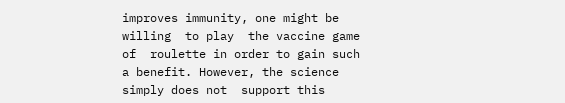improves immunity, one might be willing  to play  the vaccine game of  roulette in order to gain such a benefit. However, the science  simply does not  support this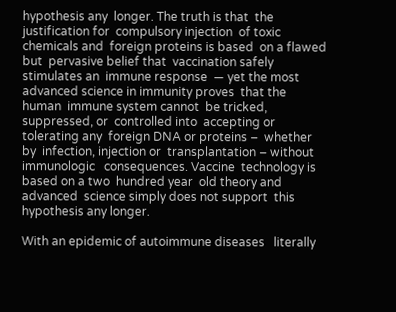hypothesis any  longer. The truth is that  the justification for  compulsory injection  of toxic chemicals and  foreign proteins is based  on a flawed but  pervasive belief that  vaccination safely stimulates an  immune response  — yet the most  advanced science in immunity proves  that the human  immune system cannot  be tricked, suppressed, or  controlled into  accepting or tolerating any  foreign DNA or proteins –  whether by  infection, injection or  transplantation – without immunologic   consequences. Vaccine  technology is based on a two  hundred year  old theory and advanced  science simply does not support  this  hypothesis any longer.

With an epidemic of autoimmune diseases   literally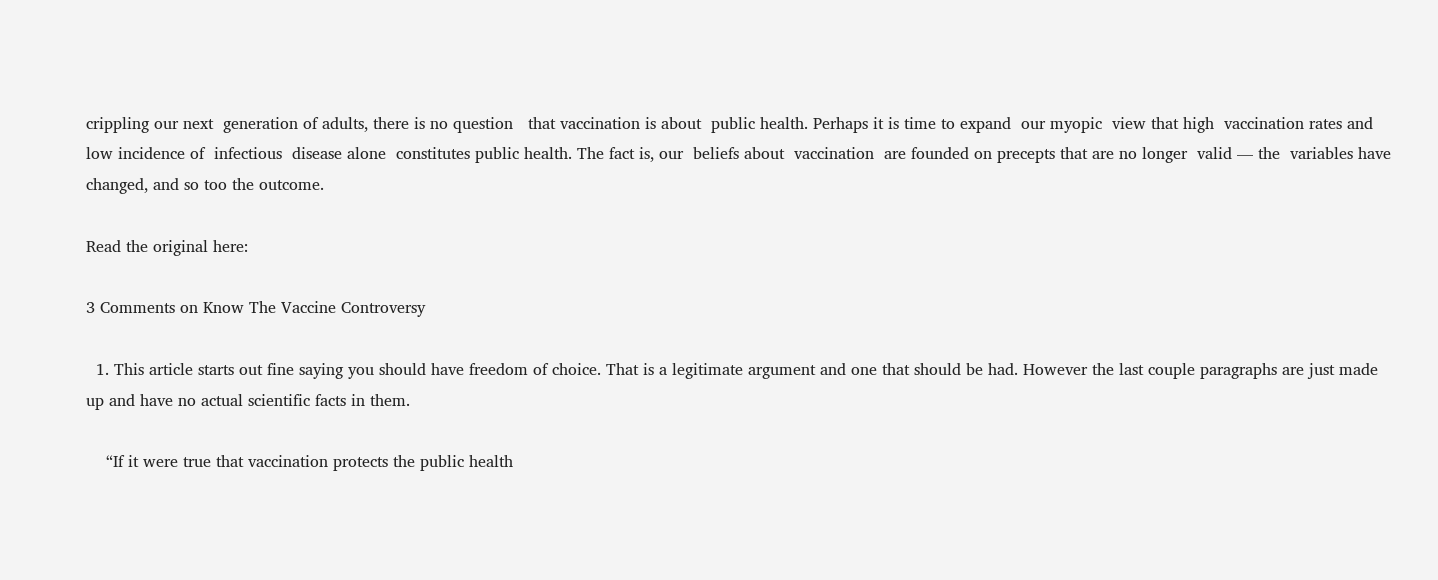crippling our next  generation of adults, there is no question   that vaccination is about  public health. Perhaps it is time to expand  our myopic  view that high  vaccination rates and low incidence of  infectious  disease alone  constitutes public health. The fact is, our  beliefs about  vaccination  are founded on precepts that are no longer  valid — the  variables have  changed, and so too the outcome.

Read the original here:

3 Comments on Know The Vaccine Controversy

  1. This article starts out fine saying you should have freedom of choice. That is a legitimate argument and one that should be had. However the last couple paragraphs are just made up and have no actual scientific facts in them.

    “If it were true that vaccination protects the public health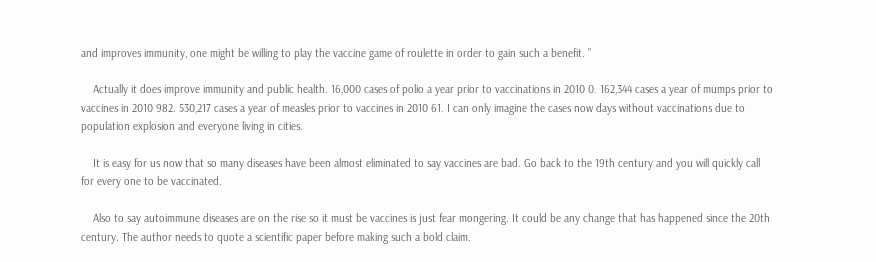and improves immunity, one might be willing to play the vaccine game of roulette in order to gain such a benefit. ”

    Actually it does improve immunity and public health. 16,000 cases of polio a year prior to vaccinations in 2010 0. 162,344 cases a year of mumps prior to vaccines in 2010 982. 530,217 cases a year of measles prior to vaccines in 2010 61. I can only imagine the cases now days without vaccinations due to population explosion and everyone living in cities.

    It is easy for us now that so many diseases have been almost eliminated to say vaccines are bad. Go back to the 19th century and you will quickly call for every one to be vaccinated.

    Also to say autoimmune diseases are on the rise so it must be vaccines is just fear mongering. It could be any change that has happened since the 20th century. The author needs to quote a scientific paper before making such a bold claim.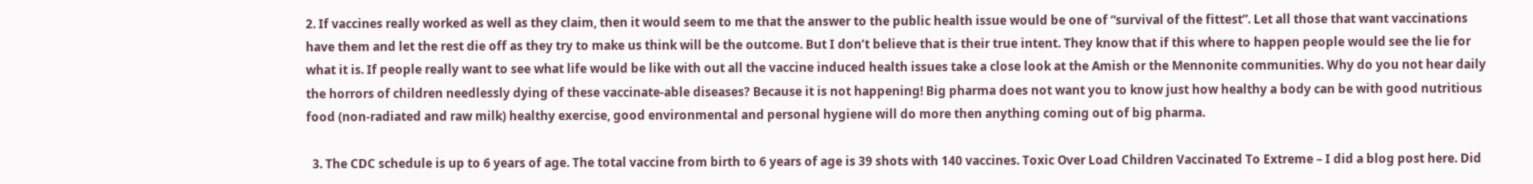2. If vaccines really worked as well as they claim, then it would seem to me that the answer to the public health issue would be one of “survival of the fittest”. Let all those that want vaccinations have them and let the rest die off as they try to make us think will be the outcome. But I don’t believe that is their true intent. They know that if this where to happen people would see the lie for what it is. If people really want to see what life would be like with out all the vaccine induced health issues take a close look at the Amish or the Mennonite communities. Why do you not hear daily the horrors of children needlessly dying of these vaccinate-able diseases? Because it is not happening! Big pharma does not want you to know just how healthy a body can be with good nutritious food (non-radiated and raw milk) healthy exercise, good environmental and personal hygiene will do more then anything coming out of big pharma.

  3. The CDC schedule is up to 6 years of age. The total vaccine from birth to 6 years of age is 39 shots with 140 vaccines. Toxic Over Load Children Vaccinated To Extreme – I did a blog post here. Did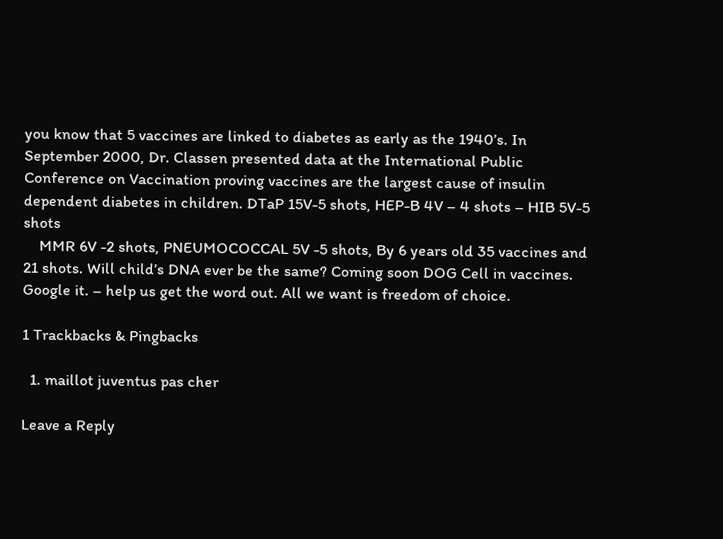you know that 5 vaccines are linked to diabetes as early as the 1940’s. In September 2000, Dr. Classen presented data at the International Public Conference on Vaccination proving vaccines are the largest cause of insulin dependent diabetes in children. DTaP 15V-5 shots, HEP-B 4V – 4 shots – HIB 5V-5 shots
    MMR 6V -2 shots, PNEUMOCOCCAL 5V -5 shots, By 6 years old 35 vaccines and 21 shots. Will child’s DNA ever be the same? Coming soon DOG Cell in vaccines. Google it. – help us get the word out. All we want is freedom of choice.

1 Trackbacks & Pingbacks

  1. maillot juventus pas cher

Leave a Reply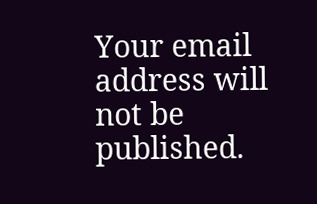Your email address will not be published.